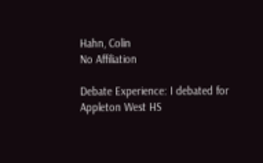Hahn, Colin
No Affiliation

Debate Experience: I debated for Appleton West HS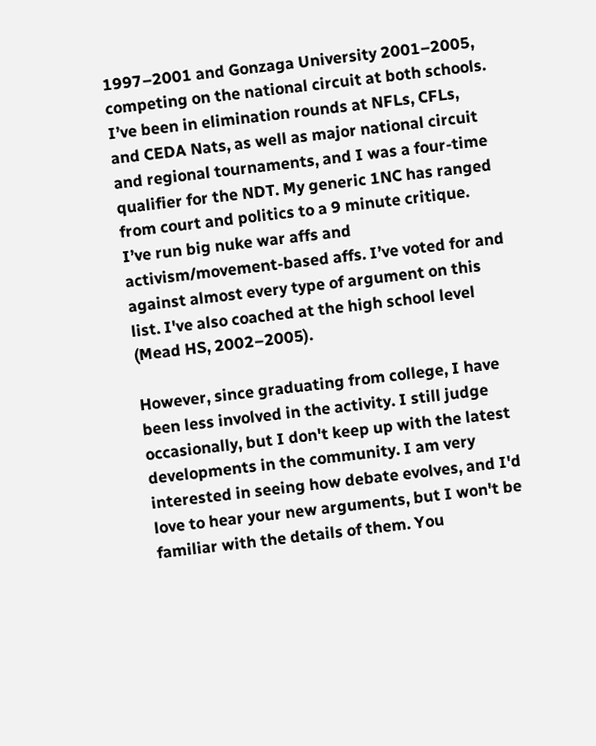1997–2001 and Gonzaga University 2001–2005, competing on the national circuit at both schools. I’ve been in elimination rounds at NFLs, CFLs, and CEDA Nats, as well as major national circuit and regional tournaments, and I was a four-time qualifier for the NDT. My generic 1NC has ranged from court and politics to a 9 minute critique. I’ve run big nuke war affs and activism/movement-based affs. I’ve voted for and against almost every type of argument on this list. I've also coached at the high school level (Mead HS, 2002–2005).

However, since graduating from college, I have been less involved in the activity. I still judge occasionally, but I don't keep up with the latest developments in the community. I am very interested in seeing how debate evolves, and I'd love to hear your new arguments, but I won't be familiar with the details of them. You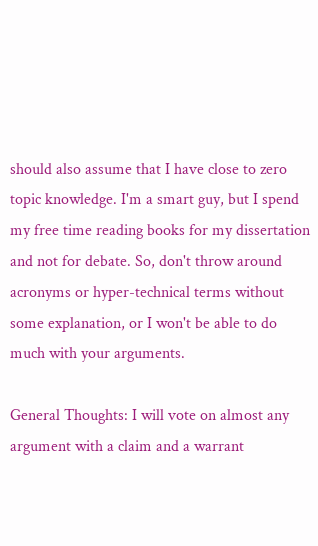should also assume that I have close to zero topic knowledge. I'm a smart guy, but I spend my free time reading books for my dissertation and not for debate. So, don't throw around acronyms or hyper-technical terms without some explanation, or I won't be able to do much with your arguments.

General Thoughts: I will vote on almost any argument with a claim and a warrant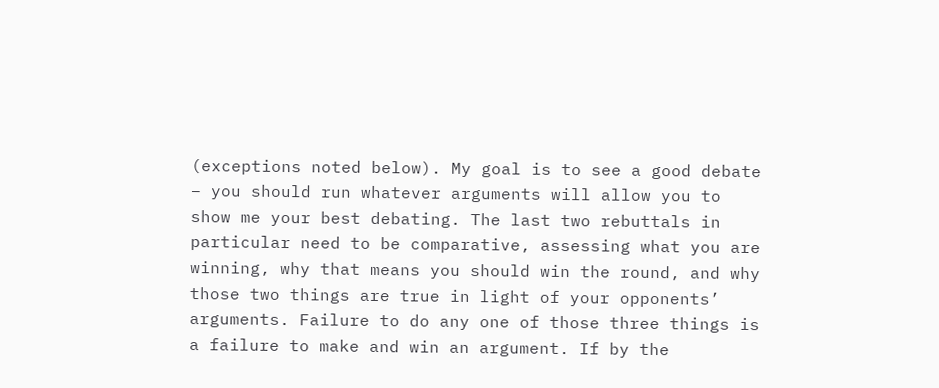(exceptions noted below). My goal is to see a good debate – you should run whatever arguments will allow you to show me your best debating. The last two rebuttals in particular need to be comparative, assessing what you are winning, why that means you should win the round, and why those two things are true in light of your opponents’ arguments. Failure to do any one of those three things is a failure to make and win an argument. If by the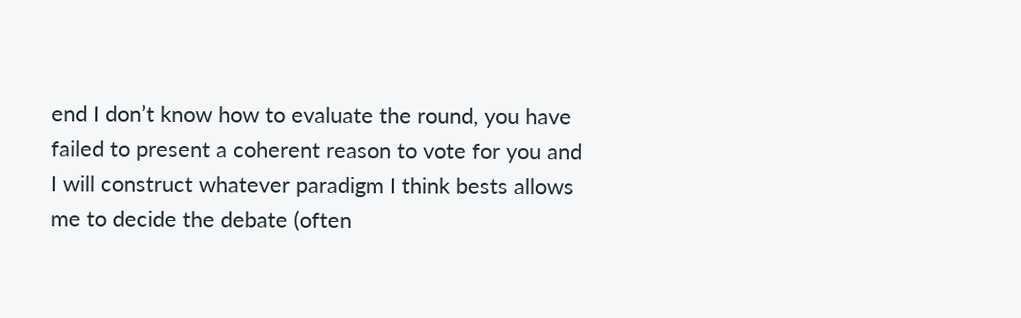end I don’t know how to evaluate the round, you have failed to present a coherent reason to vote for you and I will construct whatever paradigm I think bests allows me to decide the debate (often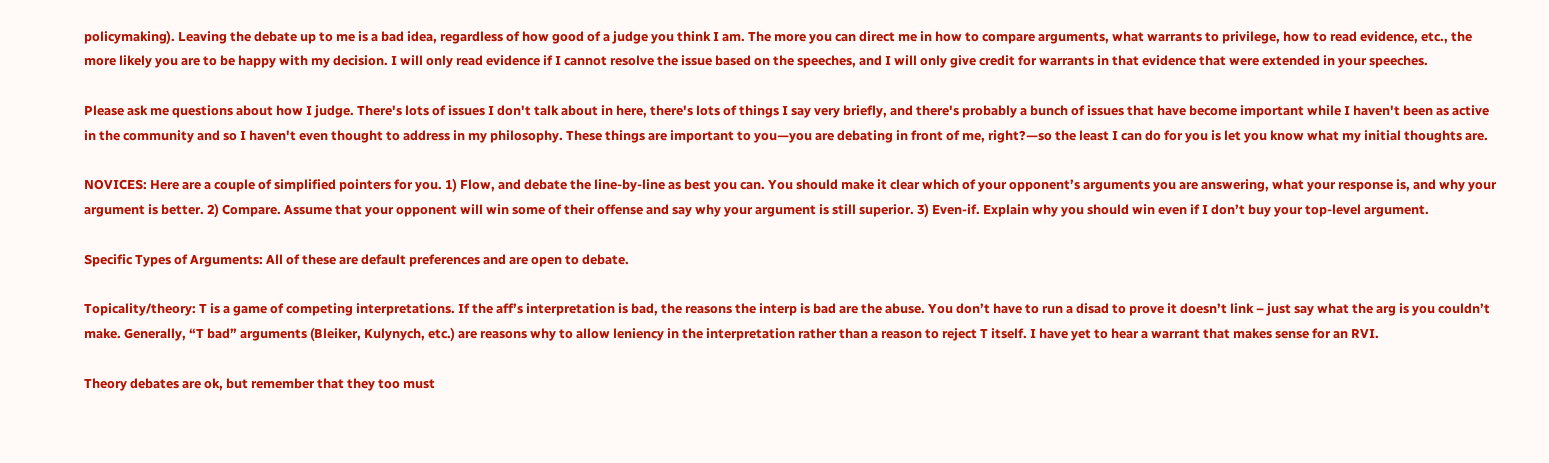policymaking). Leaving the debate up to me is a bad idea, regardless of how good of a judge you think I am. The more you can direct me in how to compare arguments, what warrants to privilege, how to read evidence, etc., the more likely you are to be happy with my decision. I will only read evidence if I cannot resolve the issue based on the speeches, and I will only give credit for warrants in that evidence that were extended in your speeches.

Please ask me questions about how I judge. There's lots of issues I don't talk about in here, there's lots of things I say very briefly, and there's probably a bunch of issues that have become important while I haven't been as active in the community and so I haven't even thought to address in my philosophy. These things are important to you—you are debating in front of me, right?—so the least I can do for you is let you know what my initial thoughts are.

NOVICES: Here are a couple of simplified pointers for you. 1) Flow, and debate the line-by-line as best you can. You should make it clear which of your opponent’s arguments you are answering, what your response is, and why your argument is better. 2) Compare. Assume that your opponent will win some of their offense and say why your argument is still superior. 3) Even-if. Explain why you should win even if I don’t buy your top-level argument.

Specific Types of Arguments: All of these are default preferences and are open to debate.

Topicality/theory: T is a game of competing interpretations. If the aff’s interpretation is bad, the reasons the interp is bad are the abuse. You don’t have to run a disad to prove it doesn’t link – just say what the arg is you couldn’t make. Generally, “T bad” arguments (Bleiker, Kulynych, etc.) are reasons why to allow leniency in the interpretation rather than a reason to reject T itself. I have yet to hear a warrant that makes sense for an RVI.

Theory debates are ok, but remember that they too must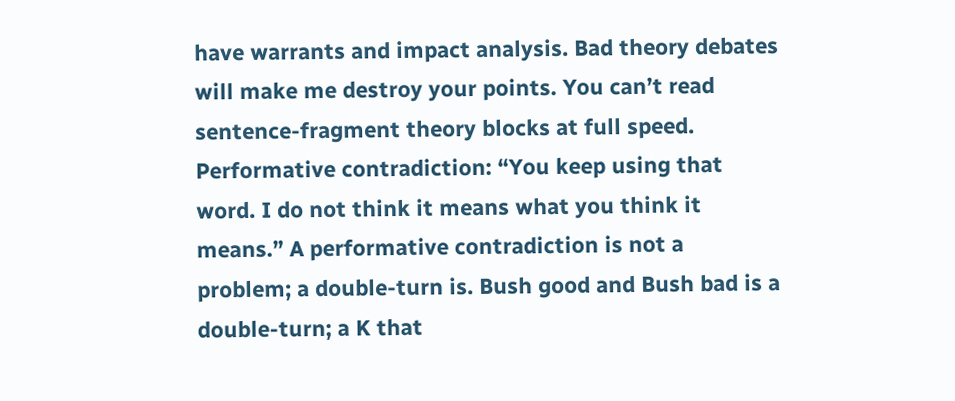have warrants and impact analysis. Bad theory debates will make me destroy your points. You can’t read sentence-fragment theory blocks at full speed. Performative contradiction: “You keep using that word. I do not think it means what you think it means.” A performative contradiction is not a problem; a double-turn is. Bush good and Bush bad is a double-turn; a K that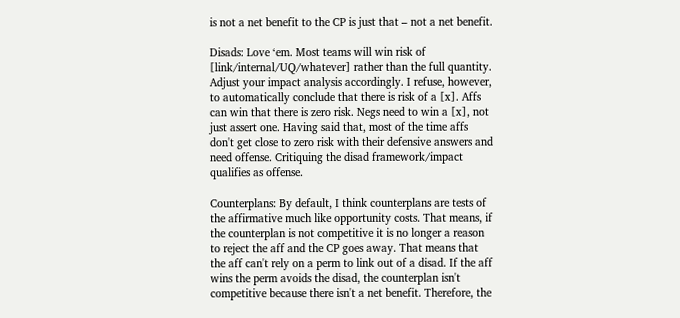is not a net benefit to the CP is just that – not a net benefit.

Disads: Love ‘em. Most teams will win risk of [link/internal/UQ/whatever] rather than the full quantity. Adjust your impact analysis accordingly. I refuse, however, to automatically conclude that there is risk of a [x]. Affs can win that there is zero risk. Negs need to win a [x], not just assert one. Having said that, most of the time affs don't get close to zero risk with their defensive answers and need offense. Critiquing the disad framework/impact qualifies as offense.

Counterplans: By default, I think counterplans are tests of the affirmative much like opportunity costs. That means, if the counterplan is not competitive it is no longer a reason to reject the aff and the CP goes away. That means that the aff can't rely on a perm to link out of a disad. If the aff wins the perm avoids the disad, the counterplan isn't competitive because there isn't a net benefit. Therefore, the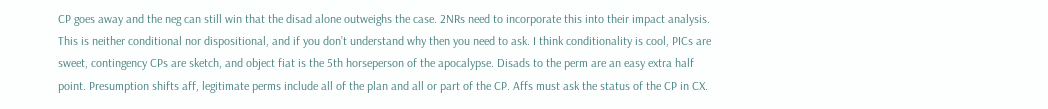CP goes away and the neg can still win that the disad alone outweighs the case. 2NRs need to incorporate this into their impact analysis. This is neither conditional nor dispositional, and if you don’t understand why then you need to ask. I think conditionality is cool, PICs are sweet, contingency CPs are sketch, and object fiat is the 5th horseperson of the apocalypse. Disads to the perm are an easy extra half point. Presumption shifts aff, legitimate perms include all of the plan and all or part of the CP. Affs must ask the status of the CP in CX.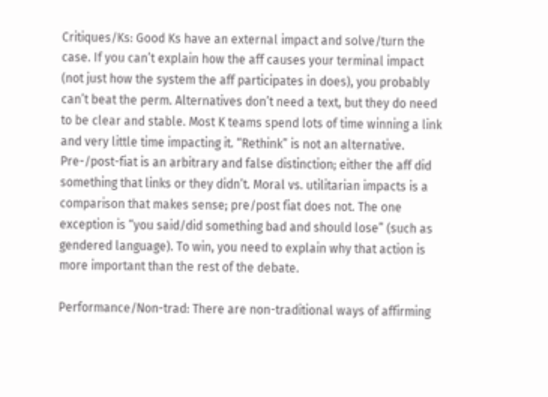Critiques/Ks: Good Ks have an external impact and solve/turn the case. If you can’t explain how the aff causes your terminal impact (not just how the system the aff participates in does), you probably can’t beat the perm. Alternatives don’t need a text, but they do need to be clear and stable. Most K teams spend lots of time winning a link and very little time impacting it. “Rethink” is not an alternative. Pre-/post-fiat is an arbitrary and false distinction; either the aff did something that links or they didn’t. Moral vs. utilitarian impacts is a comparison that makes sense; pre/post fiat does not. The one exception is “you said/did something bad and should lose” (such as gendered language). To win, you need to explain why that action is more important than the rest of the debate.

Performance/Non-trad: There are non-traditional ways of affirming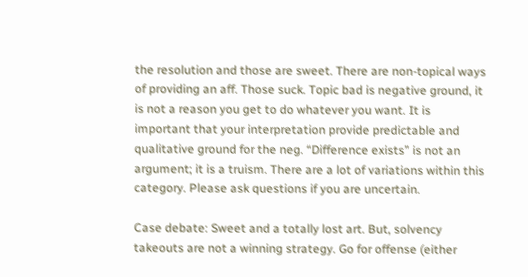the resolution and those are sweet. There are non-topical ways of providing an aff. Those suck. Topic bad is negative ground, it is not a reason you get to do whatever you want. It is important that your interpretation provide predictable and qualitative ground for the neg. “Difference exists” is not an argument; it is a truism. There are a lot of variations within this category. Please ask questions if you are uncertain.

Case debate: Sweet and a totally lost art. But, solvency takeouts are not a winning strategy. Go for offense (either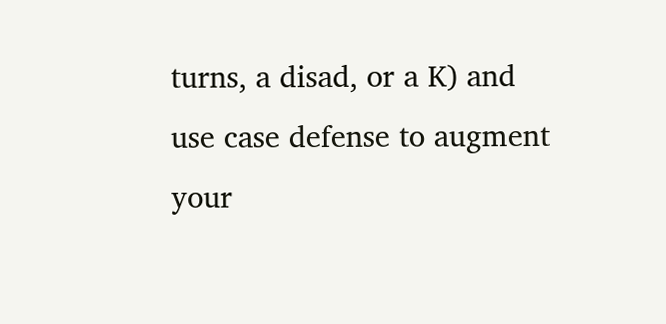turns, a disad, or a K) and use case defense to augment your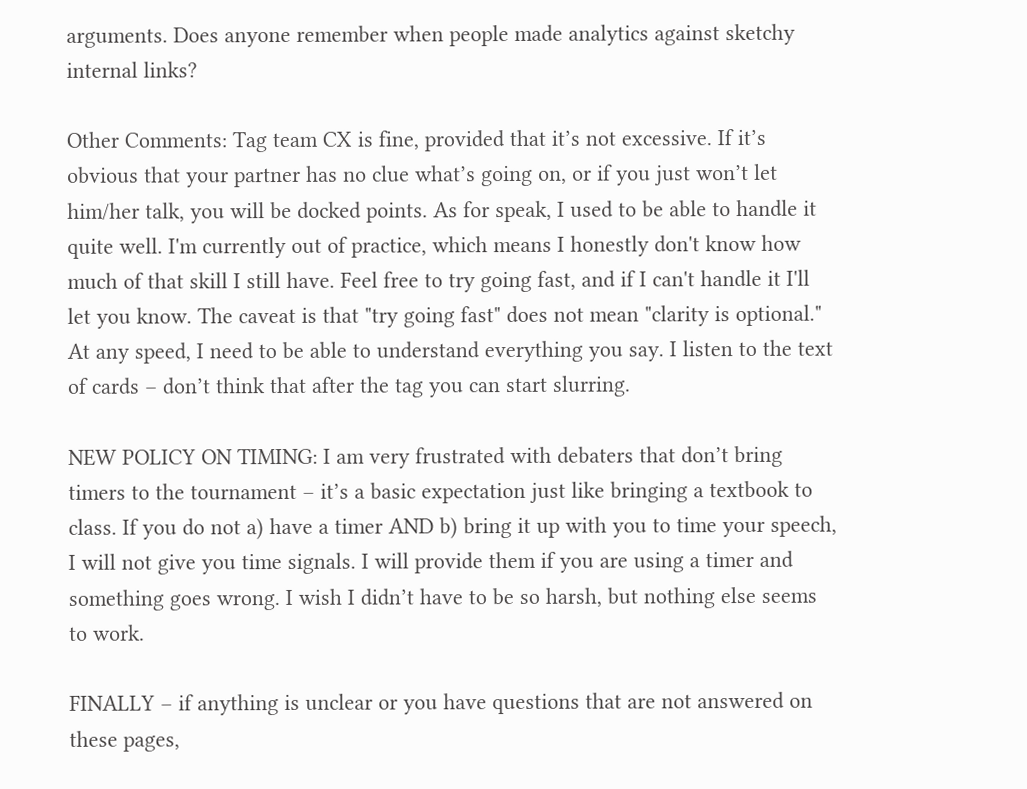arguments. Does anyone remember when people made analytics against sketchy internal links?

Other Comments: Tag team CX is fine, provided that it’s not excessive. If it’s obvious that your partner has no clue what’s going on, or if you just won’t let him/her talk, you will be docked points. As for speak, I used to be able to handle it quite well. I'm currently out of practice, which means I honestly don't know how much of that skill I still have. Feel free to try going fast, and if I can't handle it I'll let you know. The caveat is that "try going fast" does not mean "clarity is optional." At any speed, I need to be able to understand everything you say. I listen to the text of cards – don’t think that after the tag you can start slurring.

NEW POLICY ON TIMING: I am very frustrated with debaters that don’t bring timers to the tournament – it’s a basic expectation just like bringing a textbook to class. If you do not a) have a timer AND b) bring it up with you to time your speech, I will not give you time signals. I will provide them if you are using a timer and something goes wrong. I wish I didn’t have to be so harsh, but nothing else seems to work.

FINALLY – if anything is unclear or you have questions that are not answered on these pages,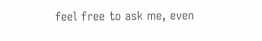feel free to ask me, even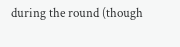during the round (though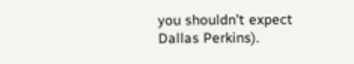you shouldn’t expect Dallas Perkins).